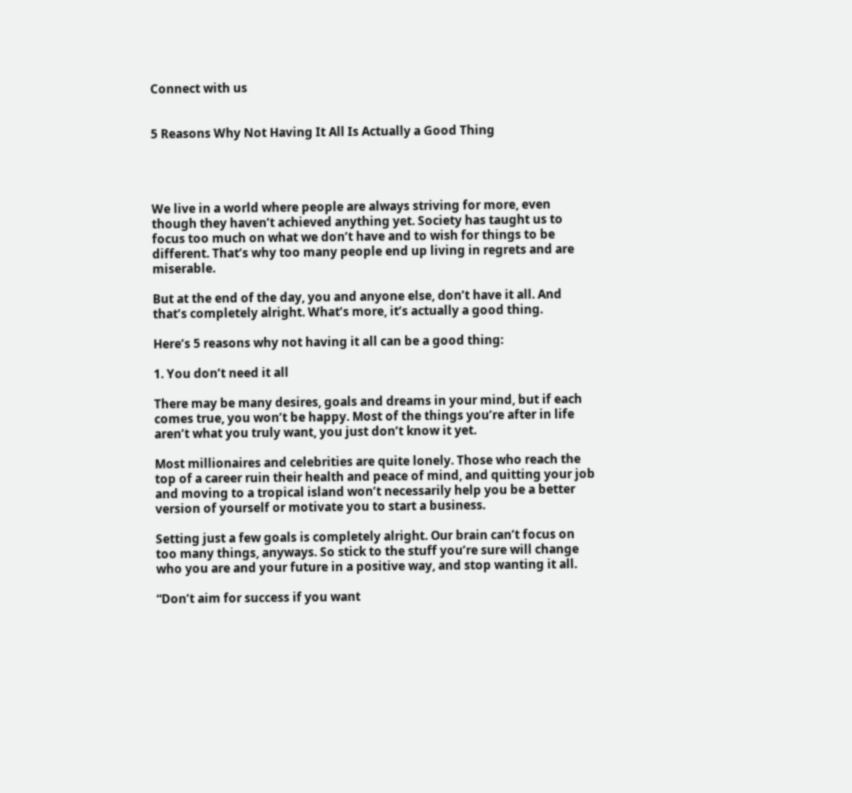Connect with us


5 Reasons Why Not Having It All Is Actually a Good Thing




We live in a world where people are always striving for more, even though they haven’t achieved anything yet. Society has taught us to focus too much on what we don’t have and to wish for things to be different. That’s why too many people end up living in regrets and are miserable.

But at the end of the day, you and anyone else, don’t have it all. And that’s completely alright. What’s more, it’s actually a good thing.

Here’s 5 reasons why not having it all can be a good thing:

1. You don’t need it all

There may be many desires, goals and dreams in your mind, but if each comes true, you won’t be happy. Most of the things you’re after in life aren’t what you truly want, you just don’t know it yet.

Most millionaires and celebrities are quite lonely. Those who reach the top of a career ruin their health and peace of mind, and quitting your job and moving to a tropical island won’t necessarily help you be a better version of yourself or motivate you to start a business.

Setting just a few goals is completely alright. Our brain can’t focus on too many things, anyways. So stick to the stuff you’re sure will change who you are and your future in a positive way, and stop wanting it all.

“Don’t aim for success if you want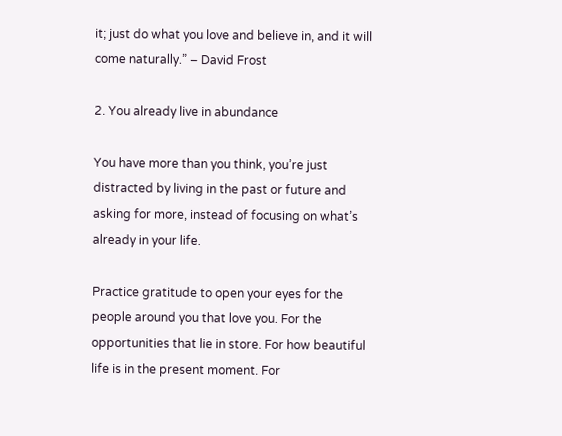it; just do what you love and believe in, and it will come naturally.” – David Frost

2. You already live in abundance

You have more than you think, you’re just distracted by living in the past or future and asking for more, instead of focusing on what’s already in your life.

Practice gratitude to open your eyes for the people around you that love you. For the opportunities that lie in store. For how beautiful life is in the present moment. For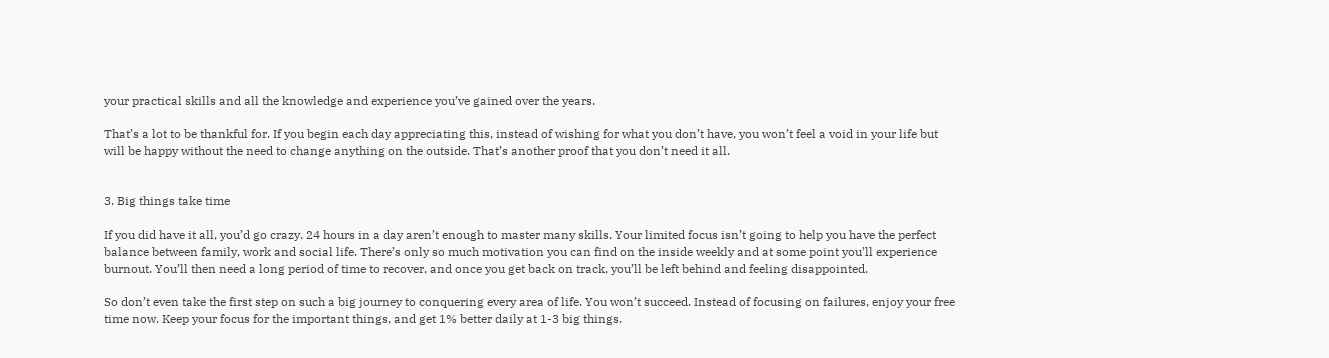your practical skills and all the knowledge and experience you’ve gained over the years.

That’s a lot to be thankful for. If you begin each day appreciating this, instead of wishing for what you don’t have, you won’t feel a void in your life but will be happy without the need to change anything on the outside. That’s another proof that you don’t need it all.


3. Big things take time

If you did have it all, you’d go crazy. 24 hours in a day aren’t enough to master many skills. Your limited focus isn’t going to help you have the perfect balance between family, work and social life. There’s only so much motivation you can find on the inside weekly and at some point you’ll experience burnout. You’ll then need a long period of time to recover, and once you get back on track, you’ll be left behind and feeling disappointed.

So don’t even take the first step on such a big journey to conquering every area of life. You won’t succeed. Instead of focusing on failures, enjoy your free time now. Keep your focus for the important things, and get 1% better daily at 1-3 big things.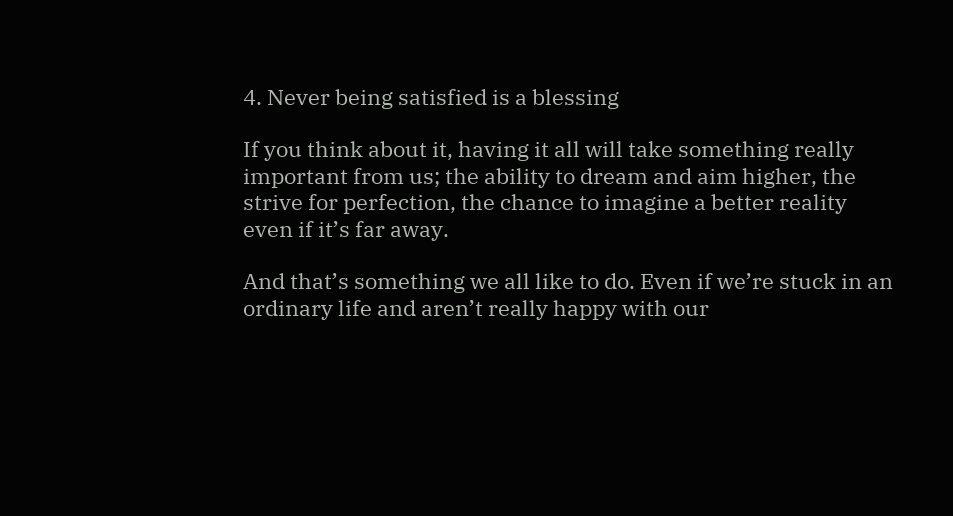4. Never being satisfied is a blessing

If you think about it, having it all will take something really important from us; the ability to dream and aim higher, the strive for perfection, the chance to imagine a better reality even if it’s far away.

And that’s something we all like to do. Even if we’re stuck in an ordinary life and aren’t really happy with our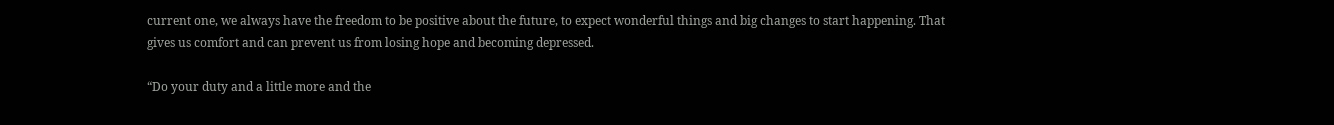current one, we always have the freedom to be positive about the future, to expect wonderful things and big changes to start happening. That gives us comfort and can prevent us from losing hope and becoming depressed.

“Do your duty and a little more and the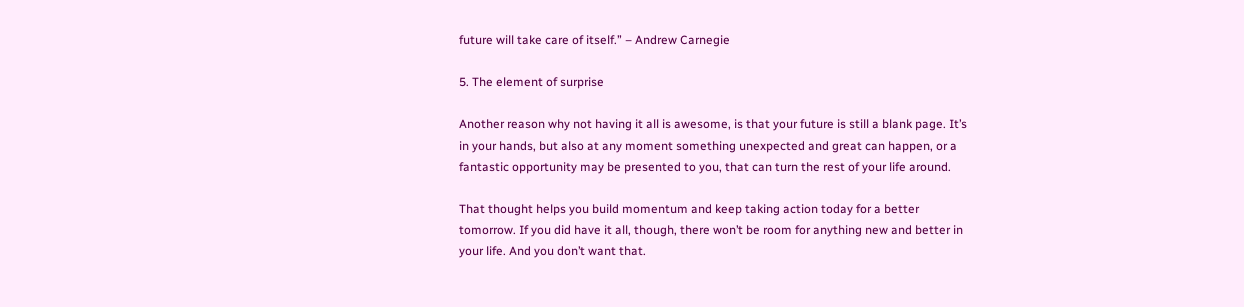future will take care of itself.” – Andrew Carnegie

5. The element of surprise

Another reason why not having it all is awesome, is that your future is still a blank page. It’s in your hands, but also at any moment something unexpected and great can happen, or a fantastic opportunity may be presented to you, that can turn the rest of your life around.

That thought helps you build momentum and keep taking action today for a better tomorrow. If you did have it all, though, there won’t be room for anything new and better in your life. And you don’t want that.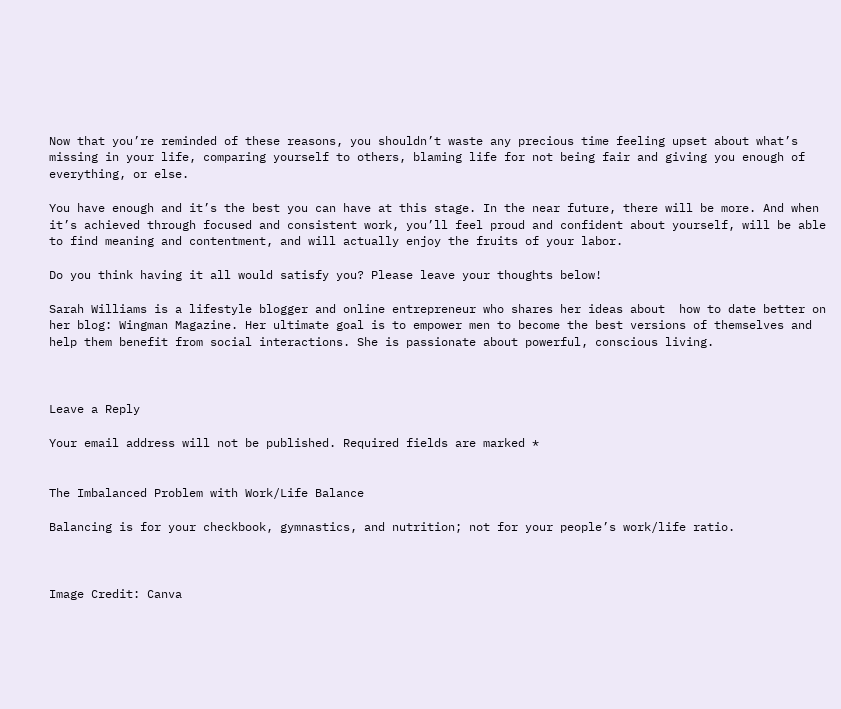Now that you’re reminded of these reasons, you shouldn’t waste any precious time feeling upset about what’s missing in your life, comparing yourself to others, blaming life for not being fair and giving you enough of everything, or else.

You have enough and it’s the best you can have at this stage. In the near future, there will be more. And when it’s achieved through focused and consistent work, you’ll feel proud and confident about yourself, will be able to find meaning and contentment, and will actually enjoy the fruits of your labor.

Do you think having it all would satisfy you? Please leave your thoughts below!

Sarah Williams is a lifestyle blogger and online entrepreneur who shares her ideas about  how to date better on her blog: Wingman Magazine. Her ultimate goal is to empower men to become the best versions of themselves and help them benefit from social interactions. She is passionate about powerful, conscious living.



Leave a Reply

Your email address will not be published. Required fields are marked *


The Imbalanced Problem with Work/Life Balance

Balancing is for your checkbook, gymnastics, and nutrition; not for your people’s work/life ratio.



Image Credit: Canva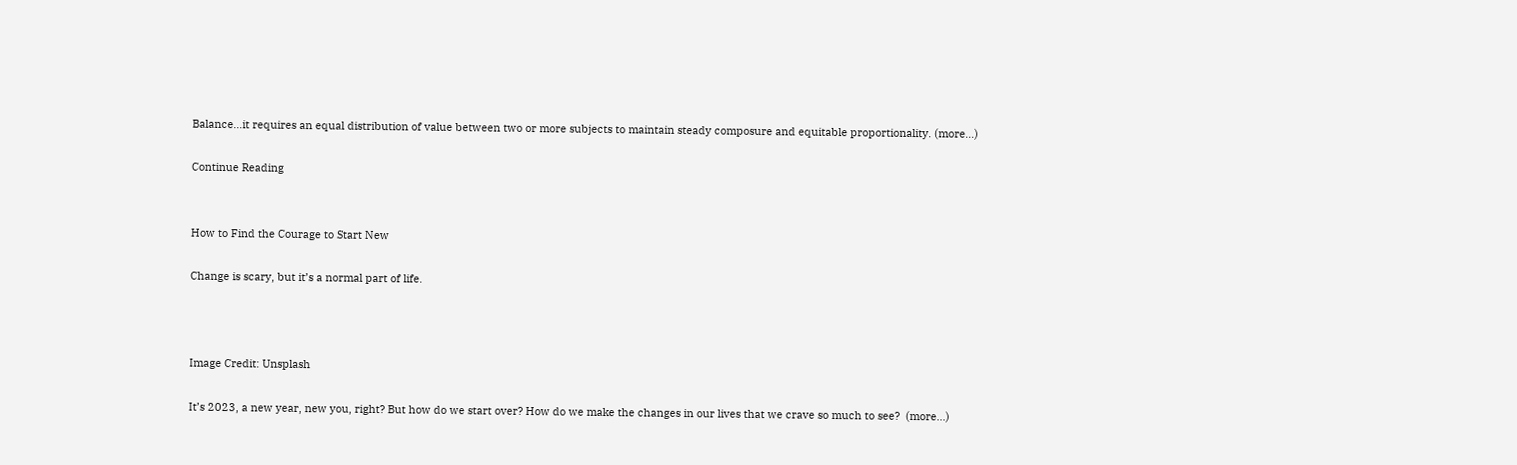Balance…it requires an equal distribution of value between two or more subjects to maintain steady composure and equitable proportionality. (more…)

Continue Reading


How to Find the Courage to Start New

Change is scary, but it’s a normal part of life.



Image Credit: Unsplash

It’s 2023, a new year, new you, right? But how do we start over? How do we make the changes in our lives that we crave so much to see?  (more…)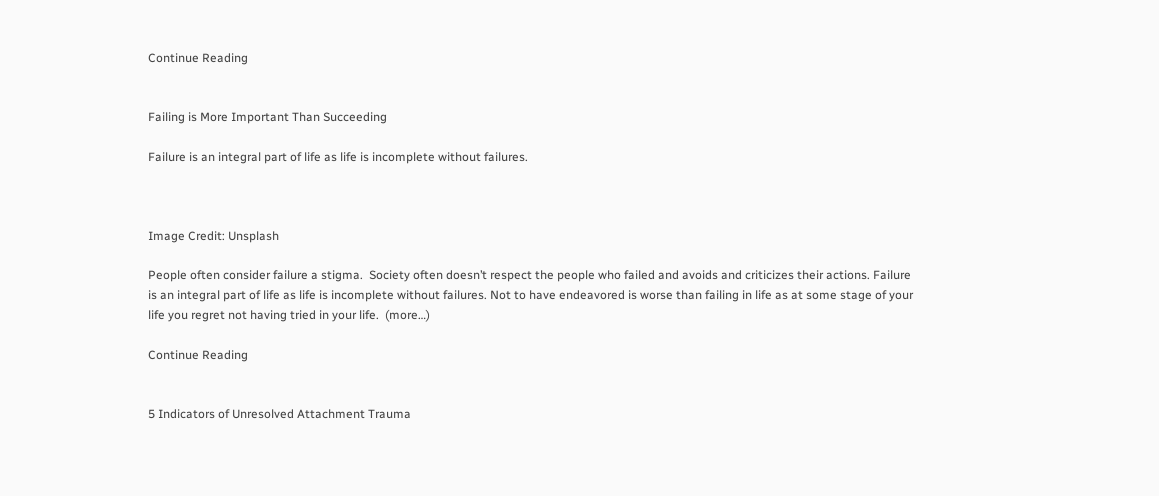Continue Reading


Failing is More Important Than Succeeding

Failure is an integral part of life as life is incomplete without failures.



Image Credit: Unsplash

People often consider failure a stigma.  Society often doesn’t respect the people who failed and avoids and criticizes their actions. Failure is an integral part of life as life is incomplete without failures. Not to have endeavored is worse than failing in life as at some stage of your life you regret not having tried in your life.  (more…)

Continue Reading


5 Indicators of Unresolved Attachment Trauma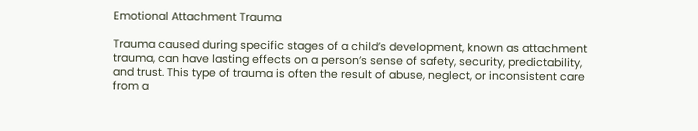Emotional Attachment Trauma

Trauma caused during specific stages of a child’s development, known as attachment trauma, can have lasting effects on a person’s sense of safety, security, predictability, and trust. This type of trauma is often the result of abuse, neglect, or inconsistent care from a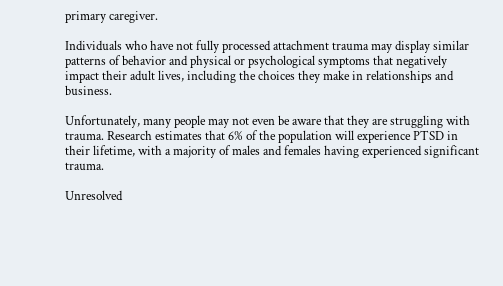primary caregiver.

Individuals who have not fully processed attachment trauma may display similar patterns of behavior and physical or psychological symptoms that negatively impact their adult lives, including the choices they make in relationships and business.

Unfortunately, many people may not even be aware that they are struggling with trauma. Research estimates that 6% of the population will experience PTSD in their lifetime, with a majority of males and females having experienced significant trauma.

Unresolved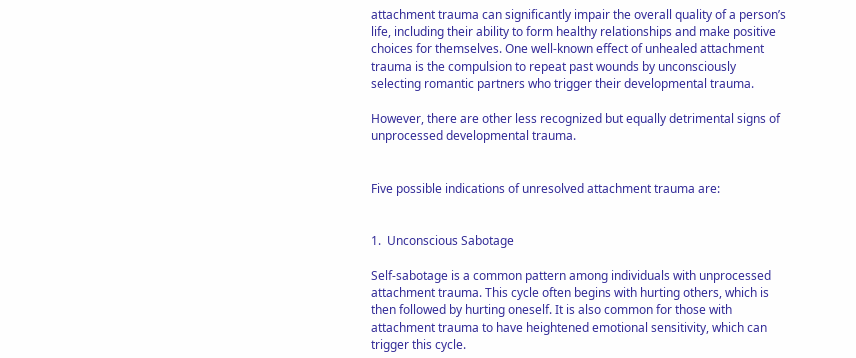attachment trauma can significantly impair the overall quality of a person’s life, including their ability to form healthy relationships and make positive choices for themselves. One well-known effect of unhealed attachment trauma is the compulsion to repeat past wounds by unconsciously selecting romantic partners who trigger their developmental trauma.

However, there are other less recognized but equally detrimental signs of unprocessed developmental trauma.


Five possible indications of unresolved attachment trauma are:


1.  Unconscious Sabotage

Self-sabotage is a common pattern among individuals with unprocessed attachment trauma. This cycle often begins with hurting others, which is then followed by hurting oneself. It is also common for those with attachment trauma to have heightened emotional sensitivity, which can trigger this cycle.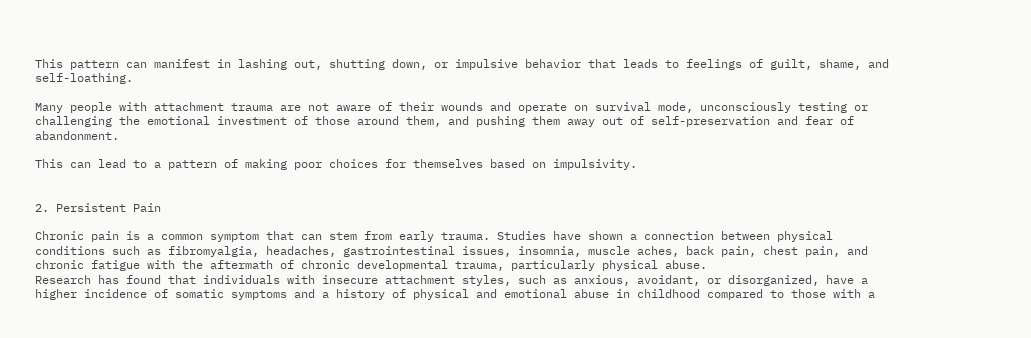This pattern can manifest in lashing out, shutting down, or impulsive behavior that leads to feelings of guilt, shame, and self-loathing.

Many people with attachment trauma are not aware of their wounds and operate on survival mode, unconsciously testing or challenging the emotional investment of those around them, and pushing them away out of self-preservation and fear of abandonment.

This can lead to a pattern of making poor choices for themselves based on impulsivity.


2. Persistent Pain

Chronic pain is a common symptom that can stem from early trauma. Studies have shown a connection between physical conditions such as fibromyalgia, headaches, gastrointestinal issues, insomnia, muscle aches, back pain, chest pain, and chronic fatigue with the aftermath of chronic developmental trauma, particularly physical abuse.
Research has found that individuals with insecure attachment styles, such as anxious, avoidant, or disorganized, have a higher incidence of somatic symptoms and a history of physical and emotional abuse in childhood compared to those with a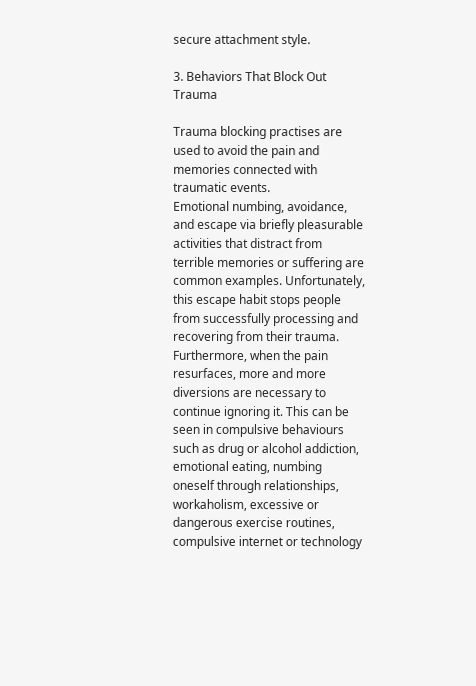secure attachment style.

3. Behaviors That Block Out Trauma

Trauma blocking practises are used to avoid the pain and memories connected with traumatic events.
Emotional numbing, avoidance, and escape via briefly pleasurable activities that distract from terrible memories or suffering are common examples. Unfortunately, this escape habit stops people from successfully processing and recovering from their trauma.
Furthermore, when the pain resurfaces, more and more diversions are necessary to continue ignoring it. This can be seen in compulsive behaviours such as drug or alcohol addiction, emotional eating, numbing oneself through relationships, workaholism, excessive or dangerous exercise routines, compulsive internet or technology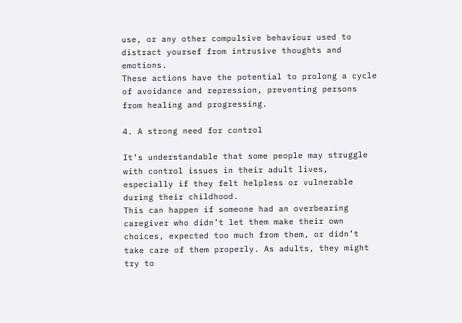use, or any other compulsive behaviour used to distract yoursef from intrusive thoughts and emotions.
These actions have the potential to prolong a cycle of avoidance and repression, preventing persons from healing and progressing.

4. A strong need for control

It’s understandable that some people may struggle with control issues in their adult lives, especially if they felt helpless or vulnerable during their childhood.
This can happen if someone had an overbearing caregiver who didn’t let them make their own choices, expected too much from them, or didn’t take care of them properly. As adults, they might try to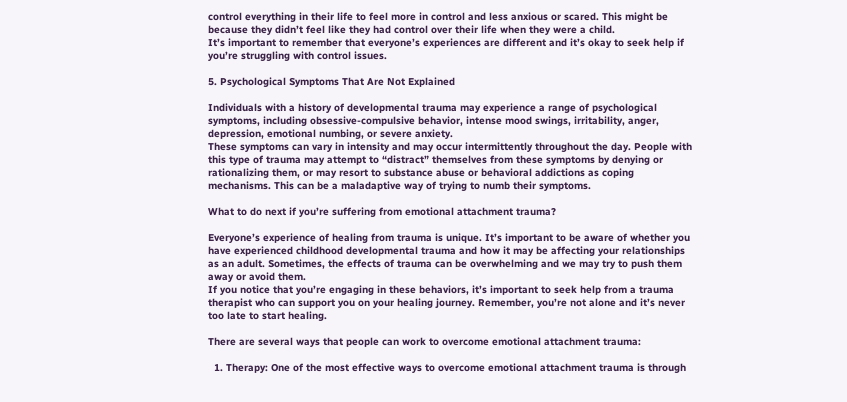control everything in their life to feel more in control and less anxious or scared. This might be because they didn’t feel like they had control over their life when they were a child.
It’s important to remember that everyone’s experiences are different and it’s okay to seek help if you’re struggling with control issues.

5. Psychological Symptoms That Are Not Explained

Individuals with a history of developmental trauma may experience a range of psychological symptoms, including obsessive-compulsive behavior, intense mood swings, irritability, anger, depression, emotional numbing, or severe anxiety.
These symptoms can vary in intensity and may occur intermittently throughout the day. People with this type of trauma may attempt to “distract” themselves from these symptoms by denying or rationalizing them, or may resort to substance abuse or behavioral addictions as coping mechanisms. This can be a maladaptive way of trying to numb their symptoms.

What to do next if you’re suffering from emotional attachment trauma?

Everyone’s experience of healing from trauma is unique. It’s important to be aware of whether you have experienced childhood developmental trauma and how it may be affecting your relationships as an adult. Sometimes, the effects of trauma can be overwhelming and we may try to push them away or avoid them.
If you notice that you’re engaging in these behaviors, it’s important to seek help from a trauma therapist who can support you on your healing journey. Remember, you’re not alone and it’s never too late to start healing.

There are several ways that people can work to overcome emotional attachment trauma:

  1. Therapy: One of the most effective ways to overcome emotional attachment trauma is through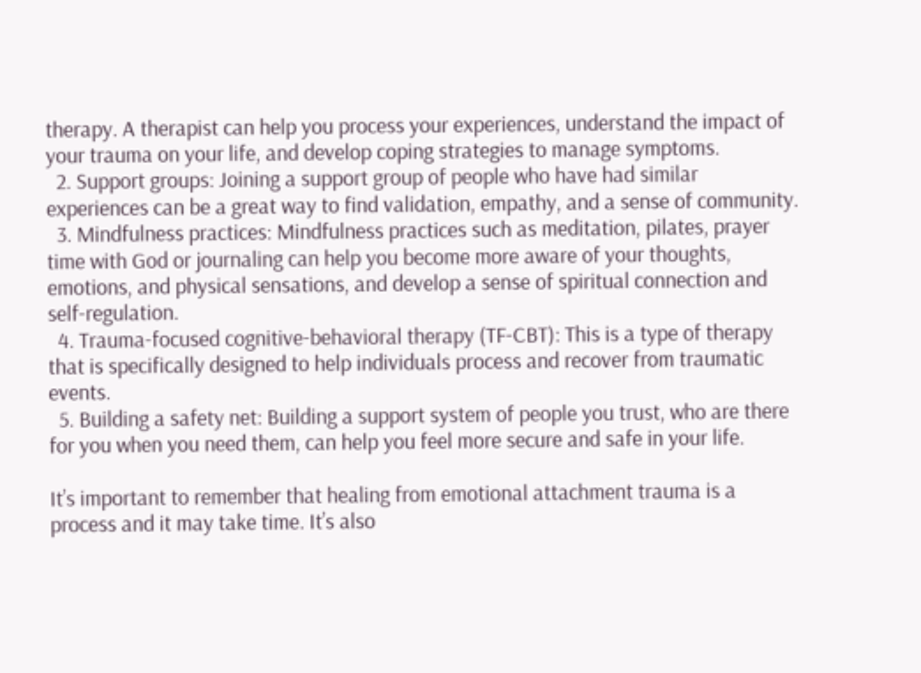therapy. A therapist can help you process your experiences, understand the impact of your trauma on your life, and develop coping strategies to manage symptoms.
  2. Support groups: Joining a support group of people who have had similar experiences can be a great way to find validation, empathy, and a sense of community.
  3. Mindfulness practices: Mindfulness practices such as meditation, pilates, prayer time with God or journaling can help you become more aware of your thoughts, emotions, and physical sensations, and develop a sense of spiritual connection and self-regulation.
  4. Trauma-focused cognitive-behavioral therapy (TF-CBT): This is a type of therapy that is specifically designed to help individuals process and recover from traumatic events.
  5. Building a safety net: Building a support system of people you trust, who are there for you when you need them, can help you feel more secure and safe in your life.

It’s important to remember that healing from emotional attachment trauma is a process and it may take time. It’s also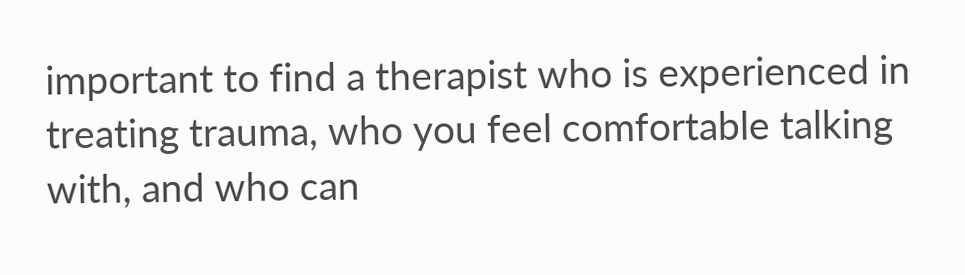important to find a therapist who is experienced in treating trauma, who you feel comfortable talking with, and who can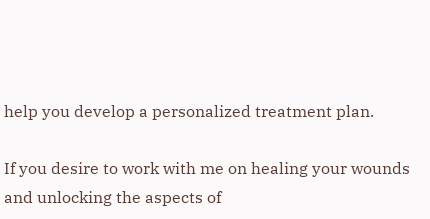help you develop a personalized treatment plan.

If you desire to work with me on healing your wounds and unlocking the aspects of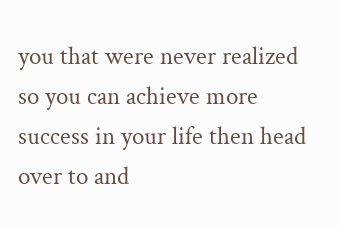you that were never realized so you can achieve more success in your life then head over to and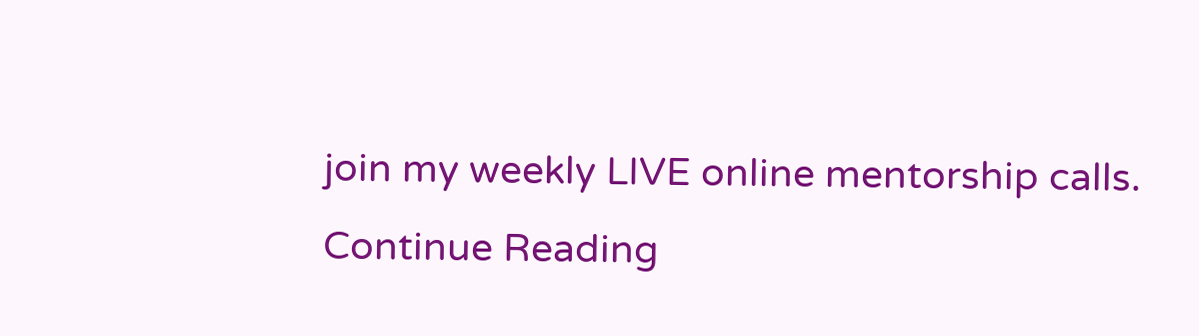join my weekly LIVE online mentorship calls.
Continue Reading